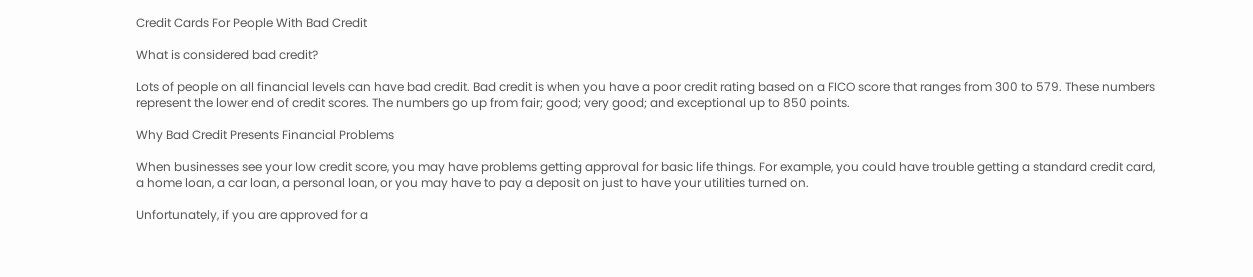Credit Cards For People With Bad Credit

What is considered bad credit?

Lots of people on all financial levels can have bad credit. Bad credit is when you have a poor credit rating based on a FICO score that ranges from 300 to 579. These numbers represent the lower end of credit scores. The numbers go up from fair; good; very good; and exceptional up to 850 points.

Why Bad Credit Presents Financial Problems

When businesses see your low credit score, you may have problems getting approval for basic life things. For example, you could have trouble getting a standard credit card, a home loan, a car loan, a personal loan, or you may have to pay a deposit on just to have your utilities turned on.

Unfortunately, if you are approved for a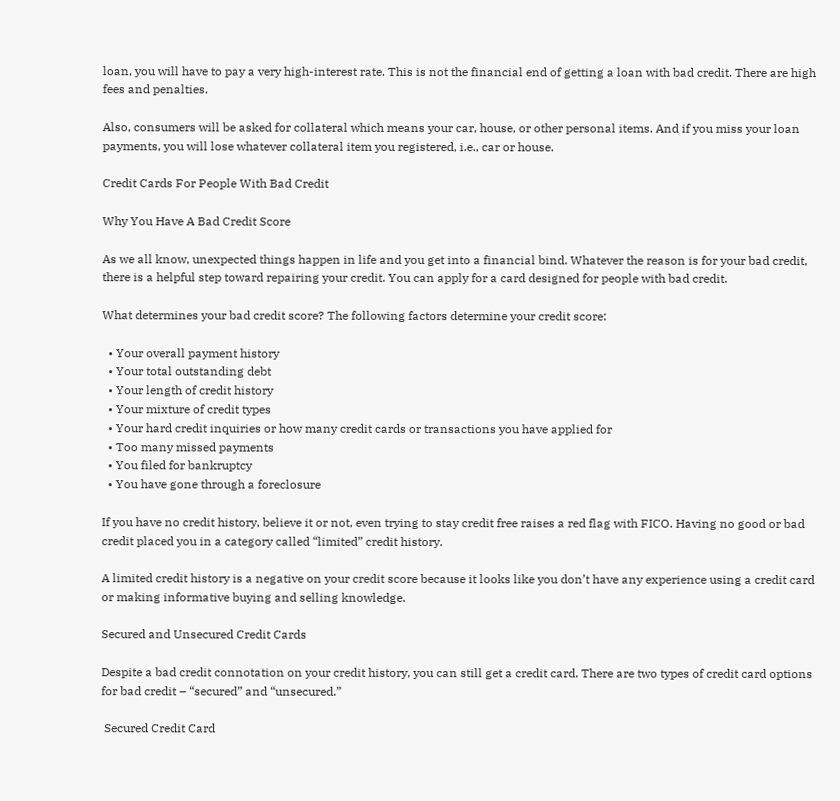loan, you will have to pay a very high-interest rate. This is not the financial end of getting a loan with bad credit. There are high fees and penalties.

Also, consumers will be asked for collateral which means your car, house, or other personal items. And if you miss your loan payments, you will lose whatever collateral item you registered, i.e., car or house.

Credit Cards For People With Bad Credit

Why You Have A Bad Credit Score

As we all know, unexpected things happen in life and you get into a financial bind. Whatever the reason is for your bad credit, there is a helpful step toward repairing your credit. You can apply for a card designed for people with bad credit.

What determines your bad credit score? The following factors determine your credit score:

  • Your overall payment history
  • Your total outstanding debt
  • Your length of credit history
  • Your mixture of credit types
  • Your hard credit inquiries or how many credit cards or transactions you have applied for
  • Too many missed payments
  • You filed for bankruptcy
  • You have gone through a foreclosure

If you have no credit history, believe it or not, even trying to stay credit free raises a red flag with FICO. Having no good or bad credit placed you in a category called “limited” credit history.

A limited credit history is a negative on your credit score because it looks like you don’t have any experience using a credit card or making informative buying and selling knowledge.

Secured and Unsecured Credit Cards

Despite a bad credit connotation on your credit history, you can still get a credit card. There are two types of credit card options for bad credit – “secured” and “unsecured.”

 Secured Credit Card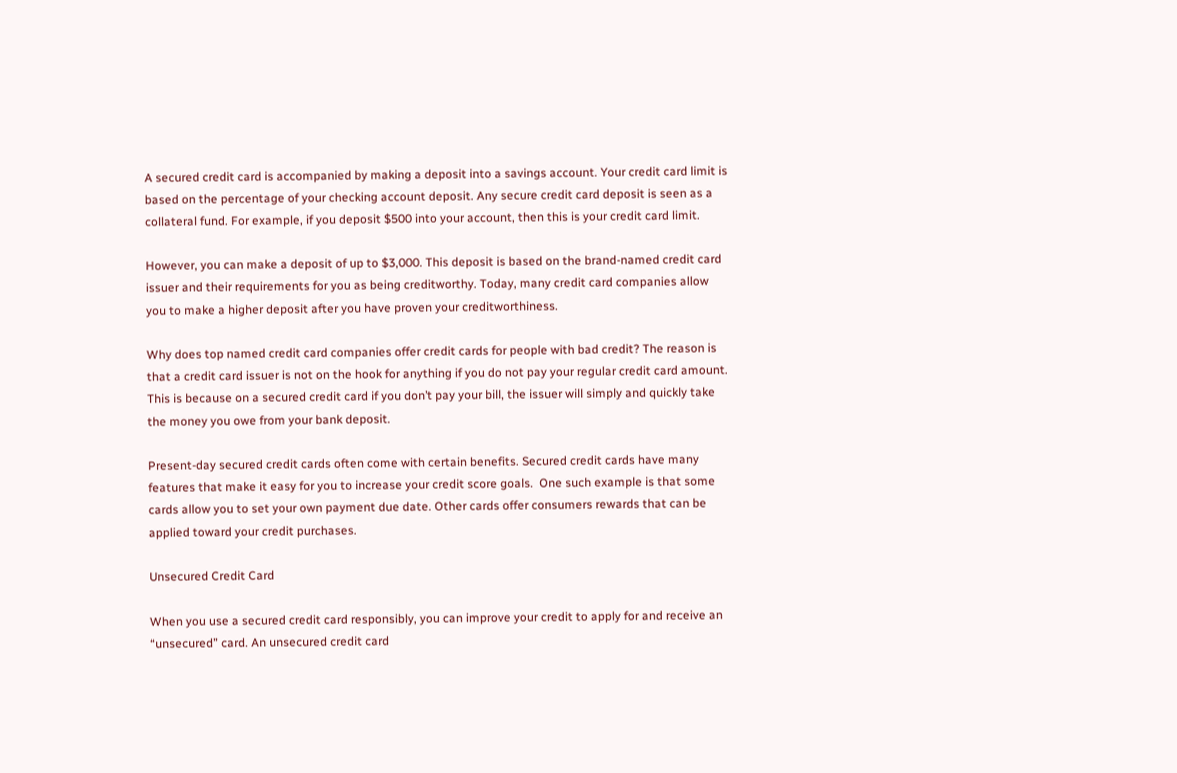A secured credit card is accompanied by making a deposit into a savings account. Your credit card limit is based on the percentage of your checking account deposit. Any secure credit card deposit is seen as a collateral fund. For example, if you deposit $500 into your account, then this is your credit card limit.

However, you can make a deposit of up to $3,000. This deposit is based on the brand-named credit card issuer and their requirements for you as being creditworthy. Today, many credit card companies allow you to make a higher deposit after you have proven your creditworthiness.

Why does top named credit card companies offer credit cards for people with bad credit? The reason is that a credit card issuer is not on the hook for anything if you do not pay your regular credit card amount. This is because on a secured credit card if you don’t pay your bill, the issuer will simply and quickly take the money you owe from your bank deposit.

Present-day secured credit cards often come with certain benefits. Secured credit cards have many features that make it easy for you to increase your credit score goals.  One such example is that some cards allow you to set your own payment due date. Other cards offer consumers rewards that can be applied toward your credit purchases.

Unsecured Credit Card

When you use a secured credit card responsibly, you can improve your credit to apply for and receive an “unsecured” card. An unsecured credit card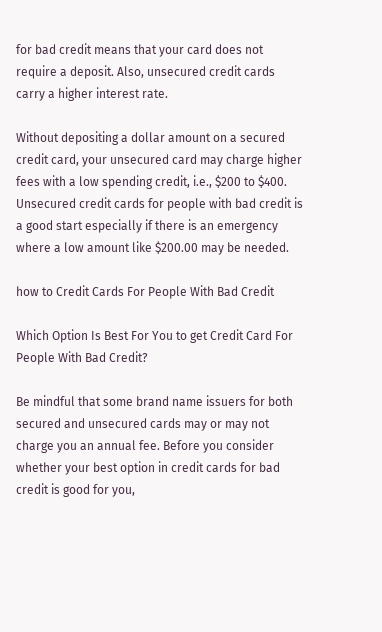for bad credit means that your card does not require a deposit. Also, unsecured credit cards carry a higher interest rate.

Without depositing a dollar amount on a secured credit card, your unsecured card may charge higher fees with a low spending credit, i.e., $200 to $400. Unsecured credit cards for people with bad credit is a good start especially if there is an emergency where a low amount like $200.00 may be needed.

how to Credit Cards For People With Bad Credit

Which Option Is Best For You to get Credit Card For People With Bad Credit?

Be mindful that some brand name issuers for both secured and unsecured cards may or may not charge you an annual fee. Before you consider whether your best option in credit cards for bad credit is good for you,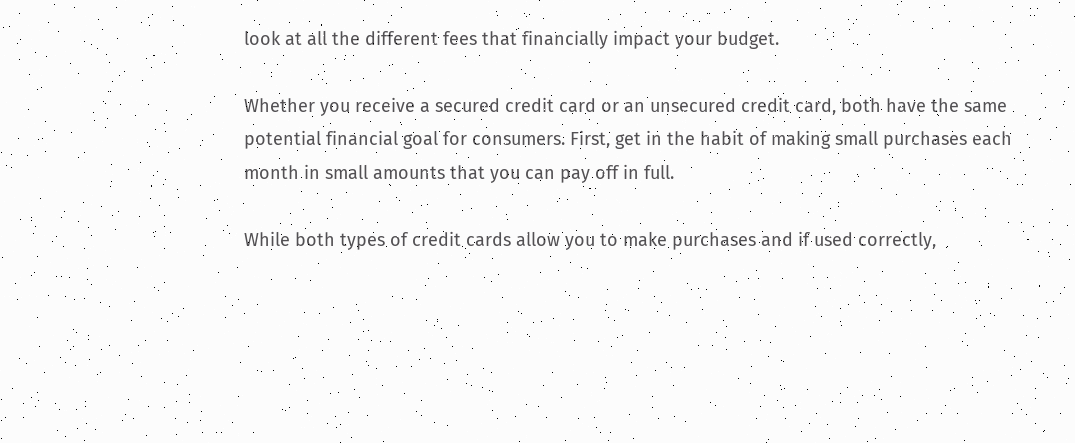look at all the different fees that financially impact your budget.

Whether you receive a secured credit card or an unsecured credit card, both have the same potential financial goal for consumers. First, get in the habit of making small purchases each month in small amounts that you can pay off in full.

While both types of credit cards allow you to make purchases and if used correctly,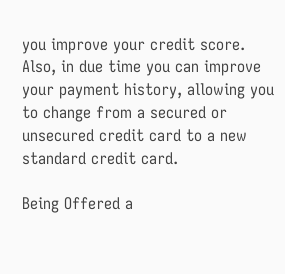you improve your credit score. Also, in due time you can improve your payment history, allowing you to change from a secured or unsecured credit card to a new standard credit card.

Being Offered a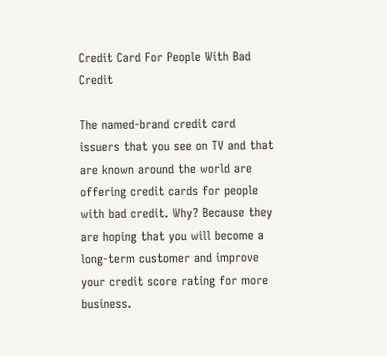Credit Card For People With Bad Credit

The named-brand credit card issuers that you see on TV and that are known around the world are offering credit cards for people with bad credit. Why? Because they are hoping that you will become a long-term customer and improve your credit score rating for more business.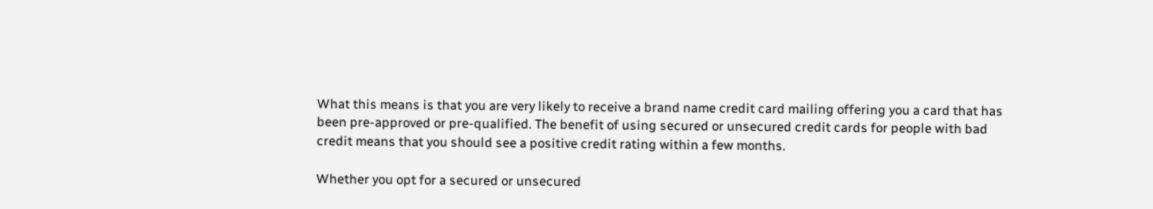What this means is that you are very likely to receive a brand name credit card mailing offering you a card that has been pre-approved or pre-qualified. The benefit of using secured or unsecured credit cards for people with bad credit means that you should see a positive credit rating within a few months.

Whether you opt for a secured or unsecured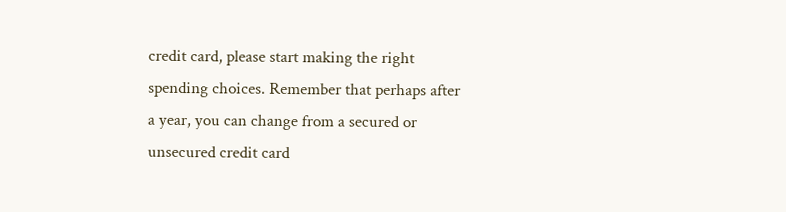credit card, please start making the right spending choices. Remember that perhaps after a year, you can change from a secured or unsecured credit card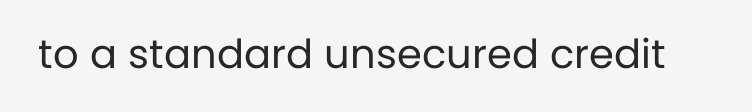to a standard unsecured credit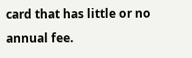card that has little or no annual fee.